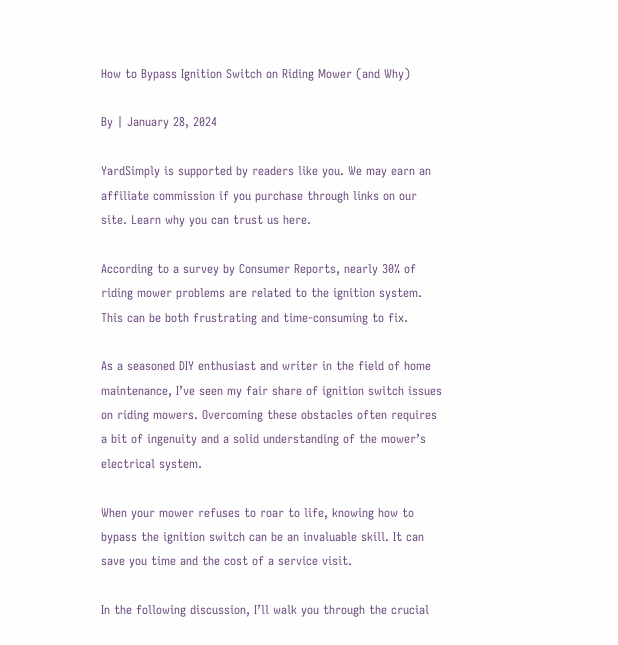How to Bypass Ignition Switch on Riding Mower (and Why)

By | January 28, 2024

YardSimply is supported by readers like you. We may earn an affiliate commission if you purchase through links on our site. Learn why you can trust us here.

According to a survey by Consumer Reports, nearly 30% of riding mower problems are related to the ignition system. This can be both frustrating and time-consuming to fix.

As a seasoned DIY enthusiast and writer in the field of home maintenance, I’ve seen my fair share of ignition switch issues on riding mowers. Overcoming these obstacles often requires a bit of ingenuity and a solid understanding of the mower’s electrical system.

When your mower refuses to roar to life, knowing how to bypass the ignition switch can be an invaluable skill. It can save you time and the cost of a service visit.

In the following discussion, I’ll walk you through the crucial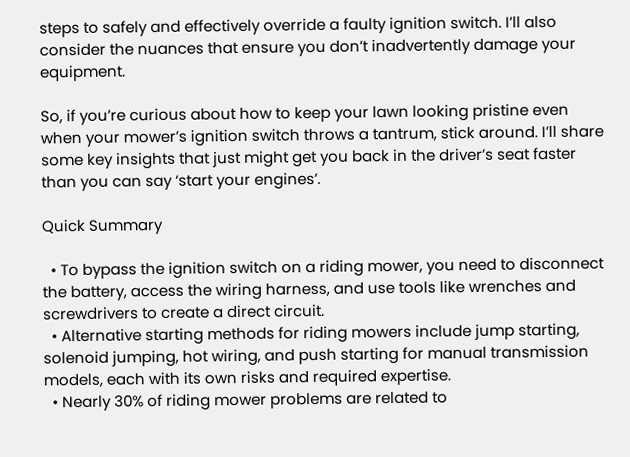steps to safely and effectively override a faulty ignition switch. I’ll also consider the nuances that ensure you don’t inadvertently damage your equipment.

So, if you’re curious about how to keep your lawn looking pristine even when your mower’s ignition switch throws a tantrum, stick around. I’ll share some key insights that just might get you back in the driver’s seat faster than you can say ‘start your engines’.

Quick Summary

  • To bypass the ignition switch on a riding mower, you need to disconnect the battery, access the wiring harness, and use tools like wrenches and screwdrivers to create a direct circuit.
  • Alternative starting methods for riding mowers include jump starting, solenoid jumping, hot wiring, and push starting for manual transmission models, each with its own risks and required expertise.
  • Nearly 30% of riding mower problems are related to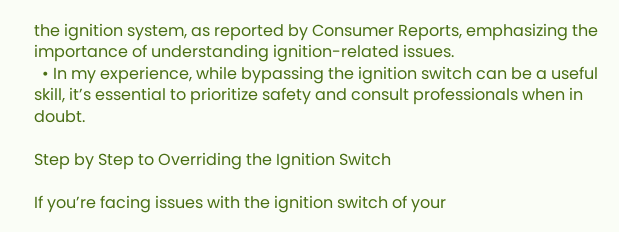the ignition system, as reported by Consumer Reports, emphasizing the importance of understanding ignition-related issues.
  • In my experience, while bypassing the ignition switch can be a useful skill, it’s essential to prioritize safety and consult professionals when in doubt.

Step by Step to Overriding the Ignition Switch

If you’re facing issues with the ignition switch of your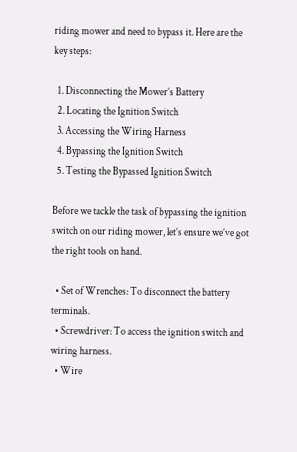riding mower and need to bypass it. Here are the key steps:

  1. Disconnecting the Mower’s Battery
  2. Locating the Ignition Switch
  3. Accessing the Wiring Harness
  4. Bypassing the Ignition Switch
  5. Testing the Bypassed Ignition Switch

Before we tackle the task of bypassing the ignition switch on our riding mower, let’s ensure we’ve got the right tools on hand.

  • Set of Wrenches: To disconnect the battery terminals.
  • Screwdriver: To access the ignition switch and wiring harness.
  • Wire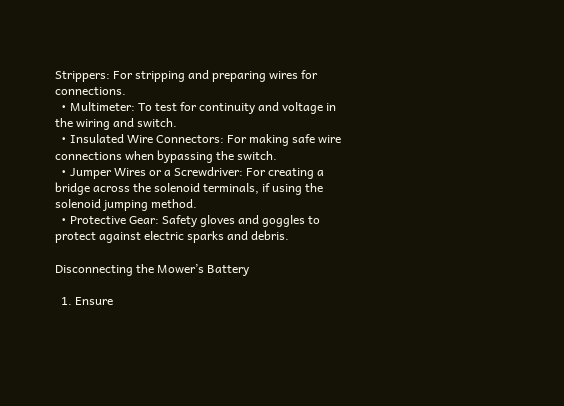Strippers: For stripping and preparing wires for connections.
  • Multimeter: To test for continuity and voltage in the wiring and switch.
  • Insulated Wire Connectors: For making safe wire connections when bypassing the switch.
  • Jumper Wires or a Screwdriver: For creating a bridge across the solenoid terminals, if using the solenoid jumping method.
  • Protective Gear: Safety gloves and goggles to protect against electric sparks and debris.

Disconnecting the Mower’s Battery

  1. Ensure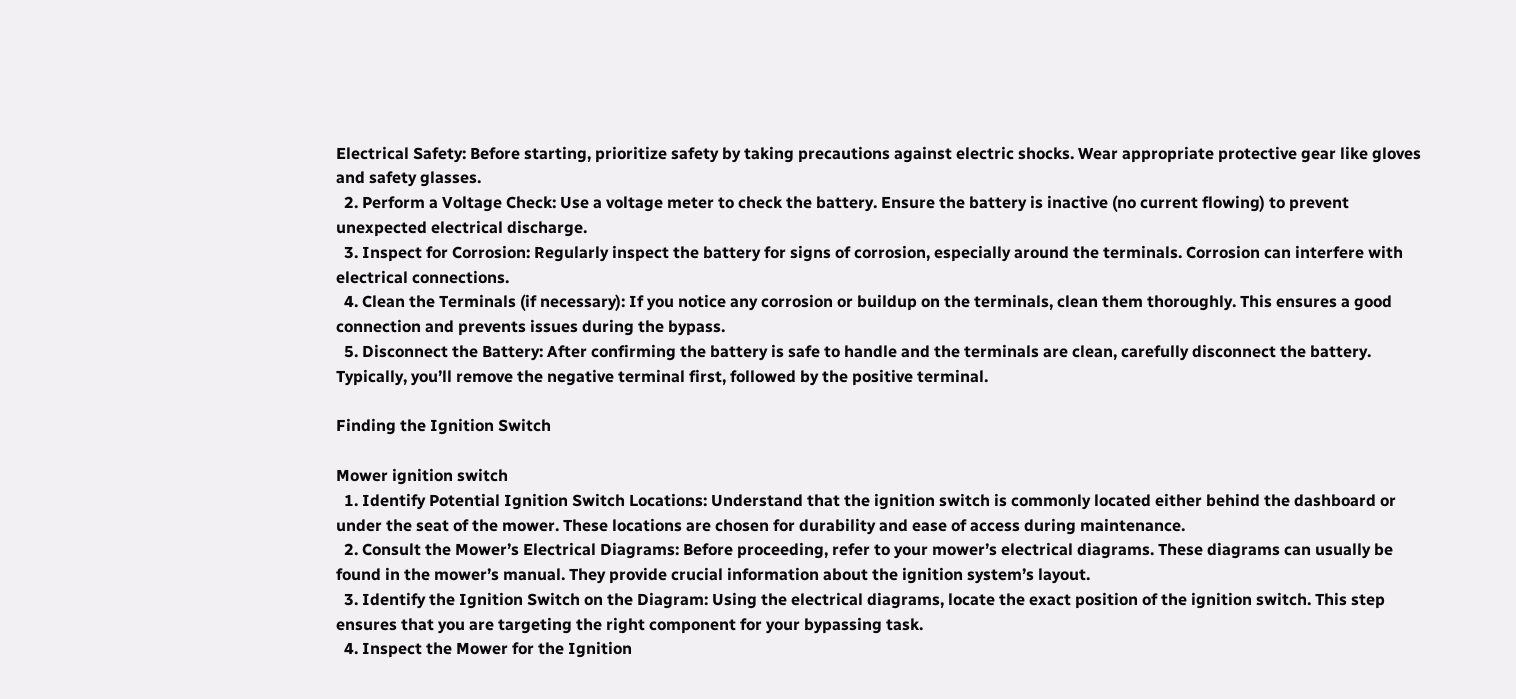Electrical Safety: Before starting, prioritize safety by taking precautions against electric shocks. Wear appropriate protective gear like gloves and safety glasses.
  2. Perform a Voltage Check: Use a voltage meter to check the battery. Ensure the battery is inactive (no current flowing) to prevent unexpected electrical discharge.
  3. Inspect for Corrosion: Regularly inspect the battery for signs of corrosion, especially around the terminals. Corrosion can interfere with electrical connections.
  4. Clean the Terminals (if necessary): If you notice any corrosion or buildup on the terminals, clean them thoroughly. This ensures a good connection and prevents issues during the bypass.
  5. Disconnect the Battery: After confirming the battery is safe to handle and the terminals are clean, carefully disconnect the battery. Typically, you’ll remove the negative terminal first, followed by the positive terminal.

Finding the Ignition Switch

Mower ignition switch
  1. Identify Potential Ignition Switch Locations: Understand that the ignition switch is commonly located either behind the dashboard or under the seat of the mower. These locations are chosen for durability and ease of access during maintenance.
  2. Consult the Mower’s Electrical Diagrams: Before proceeding, refer to your mower’s electrical diagrams. These diagrams can usually be found in the mower’s manual. They provide crucial information about the ignition system’s layout.
  3. Identify the Ignition Switch on the Diagram: Using the electrical diagrams, locate the exact position of the ignition switch. This step ensures that you are targeting the right component for your bypassing task.
  4. Inspect the Mower for the Ignition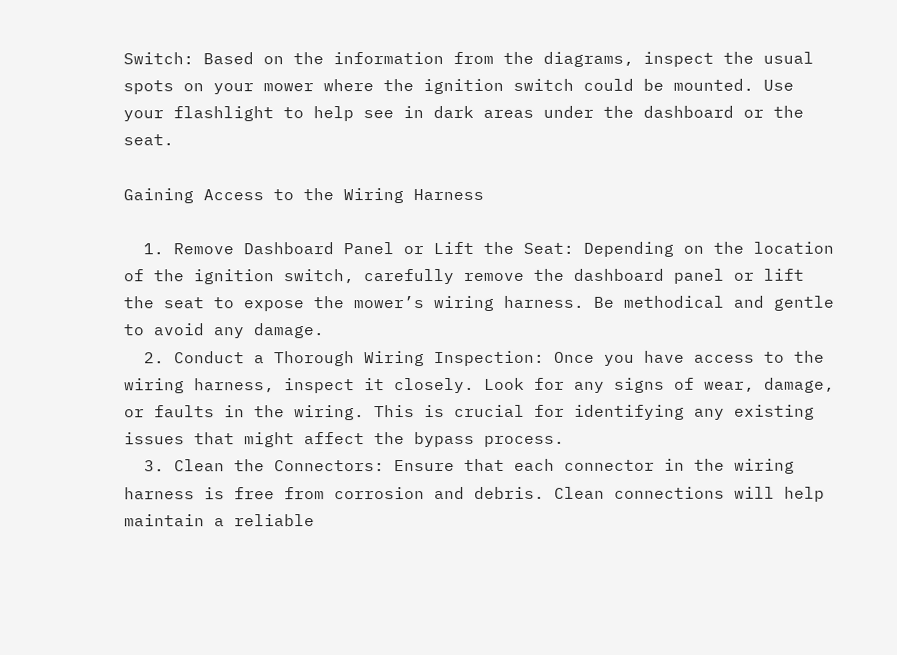Switch: Based on the information from the diagrams, inspect the usual spots on your mower where the ignition switch could be mounted. Use your flashlight to help see in dark areas under the dashboard or the seat.

Gaining Access to the Wiring Harness

  1. Remove Dashboard Panel or Lift the Seat: Depending on the location of the ignition switch, carefully remove the dashboard panel or lift the seat to expose the mower’s wiring harness. Be methodical and gentle to avoid any damage.
  2. Conduct a Thorough Wiring Inspection: Once you have access to the wiring harness, inspect it closely. Look for any signs of wear, damage, or faults in the wiring. This is crucial for identifying any existing issues that might affect the bypass process.
  3. Clean the Connectors: Ensure that each connector in the wiring harness is free from corrosion and debris. Clean connections will help maintain a reliable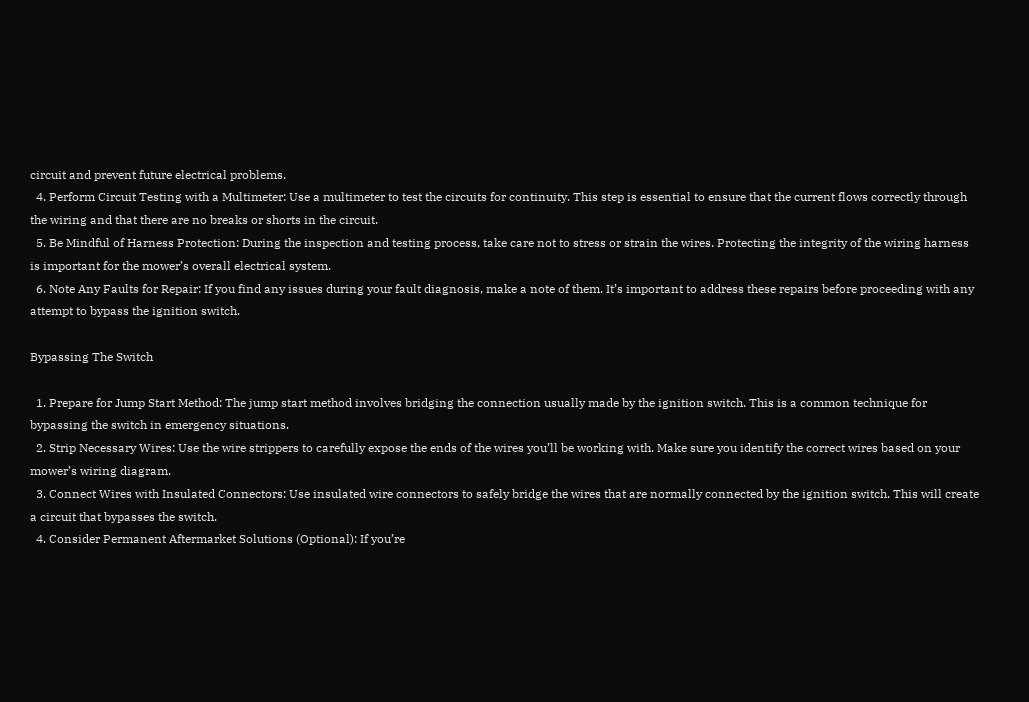circuit and prevent future electrical problems.
  4. Perform Circuit Testing with a Multimeter: Use a multimeter to test the circuits for continuity. This step is essential to ensure that the current flows correctly through the wiring and that there are no breaks or shorts in the circuit.
  5. Be Mindful of Harness Protection: During the inspection and testing process, take care not to stress or strain the wires. Protecting the integrity of the wiring harness is important for the mower’s overall electrical system.
  6. Note Any Faults for Repair: If you find any issues during your fault diagnosis, make a note of them. It’s important to address these repairs before proceeding with any attempt to bypass the ignition switch.

Bypassing The Switch

  1. Prepare for Jump Start Method: The jump start method involves bridging the connection usually made by the ignition switch. This is a common technique for bypassing the switch in emergency situations.
  2. Strip Necessary Wires: Use the wire strippers to carefully expose the ends of the wires you’ll be working with. Make sure you identify the correct wires based on your mower’s wiring diagram.
  3. Connect Wires with Insulated Connectors: Use insulated wire connectors to safely bridge the wires that are normally connected by the ignition switch. This will create a circuit that bypasses the switch.
  4. Consider Permanent Aftermarket Solutions (Optional): If you’re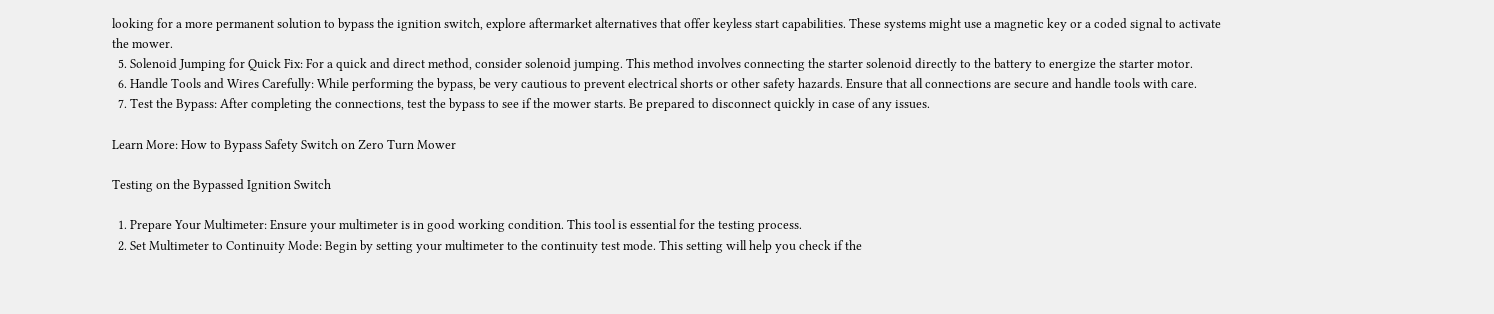looking for a more permanent solution to bypass the ignition switch, explore aftermarket alternatives that offer keyless start capabilities. These systems might use a magnetic key or a coded signal to activate the mower.
  5. Solenoid Jumping for Quick Fix: For a quick and direct method, consider solenoid jumping. This method involves connecting the starter solenoid directly to the battery to energize the starter motor.
  6. Handle Tools and Wires Carefully: While performing the bypass, be very cautious to prevent electrical shorts or other safety hazards. Ensure that all connections are secure and handle tools with care.
  7. Test the Bypass: After completing the connections, test the bypass to see if the mower starts. Be prepared to disconnect quickly in case of any issues.

Learn More: How to Bypass Safety Switch on Zero Turn Mower

Testing on the Bypassed Ignition Switch

  1. Prepare Your Multimeter: Ensure your multimeter is in good working condition. This tool is essential for the testing process.
  2. Set Multimeter to Continuity Mode: Begin by setting your multimeter to the continuity test mode. This setting will help you check if the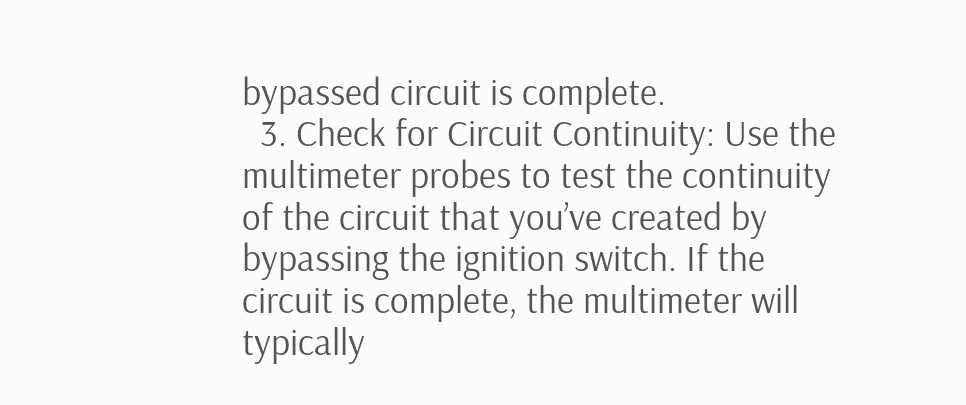bypassed circuit is complete.
  3. Check for Circuit Continuity: Use the multimeter probes to test the continuity of the circuit that you’ve created by bypassing the ignition switch. If the circuit is complete, the multimeter will typically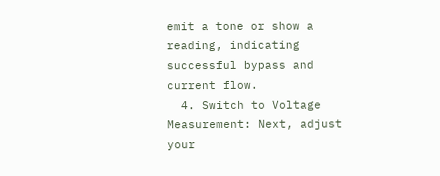emit a tone or show a reading, indicating successful bypass and current flow.
  4. Switch to Voltage Measurement: Next, adjust your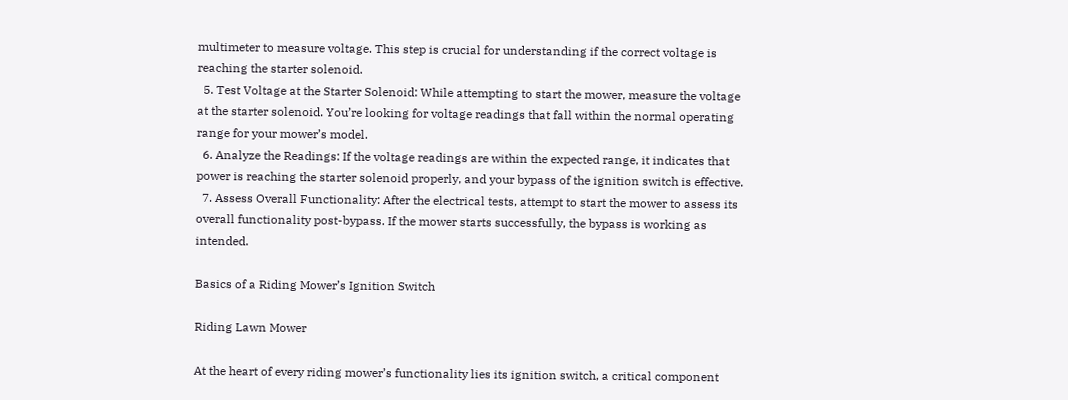multimeter to measure voltage. This step is crucial for understanding if the correct voltage is reaching the starter solenoid.
  5. Test Voltage at the Starter Solenoid: While attempting to start the mower, measure the voltage at the starter solenoid. You’re looking for voltage readings that fall within the normal operating range for your mower’s model.
  6. Analyze the Readings: If the voltage readings are within the expected range, it indicates that power is reaching the starter solenoid properly, and your bypass of the ignition switch is effective.
  7. Assess Overall Functionality: After the electrical tests, attempt to start the mower to assess its overall functionality post-bypass. If the mower starts successfully, the bypass is working as intended.

Basics of a Riding Mower’s Ignition Switch

Riding Lawn Mower

At the heart of every riding mower’s functionality lies its ignition switch, a critical component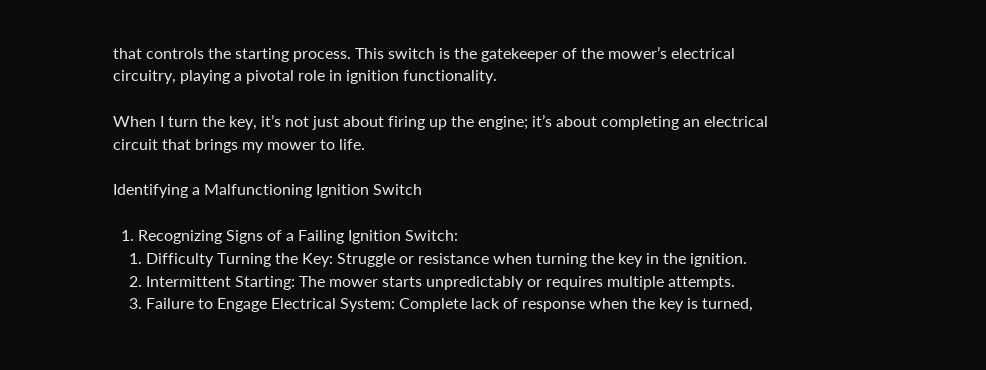that controls the starting process. This switch is the gatekeeper of the mower’s electrical circuitry, playing a pivotal role in ignition functionality.

When I turn the key, it’s not just about firing up the engine; it’s about completing an electrical circuit that brings my mower to life.

Identifying a Malfunctioning Ignition Switch

  1. Recognizing Signs of a Failing Ignition Switch:
    1. Difficulty Turning the Key: Struggle or resistance when turning the key in the ignition.
    2. Intermittent Starting: The mower starts unpredictably or requires multiple attempts.
    3. Failure to Engage Electrical System: Complete lack of response when the key is turned,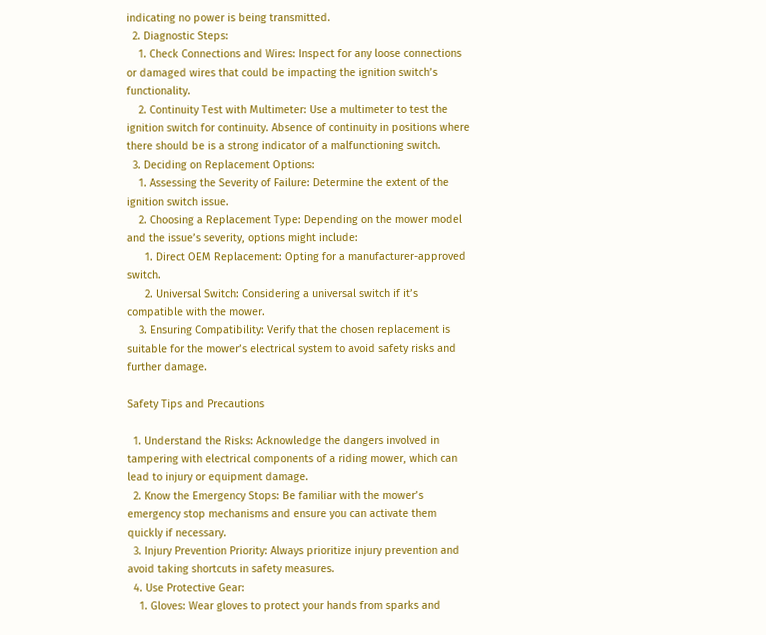indicating no power is being transmitted.
  2. Diagnostic Steps:
    1. Check Connections and Wires: Inspect for any loose connections or damaged wires that could be impacting the ignition switch’s functionality.
    2. Continuity Test with Multimeter: Use a multimeter to test the ignition switch for continuity. Absence of continuity in positions where there should be is a strong indicator of a malfunctioning switch.
  3. Deciding on Replacement Options:
    1. Assessing the Severity of Failure: Determine the extent of the ignition switch issue.
    2. Choosing a Replacement Type: Depending on the mower model and the issue’s severity, options might include:
      1. Direct OEM Replacement: Opting for a manufacturer-approved switch.
      2. Universal Switch: Considering a universal switch if it’s compatible with the mower.
    3. Ensuring Compatibility: Verify that the chosen replacement is suitable for the mower’s electrical system to avoid safety risks and further damage.

Safety Tips and Precautions

  1. Understand the Risks: Acknowledge the dangers involved in tampering with electrical components of a riding mower, which can lead to injury or equipment damage.
  2. Know the Emergency Stops: Be familiar with the mower’s emergency stop mechanisms and ensure you can activate them quickly if necessary.
  3. Injury Prevention Priority: Always prioritize injury prevention and avoid taking shortcuts in safety measures.
  4. Use Protective Gear:
    1. Gloves: Wear gloves to protect your hands from sparks and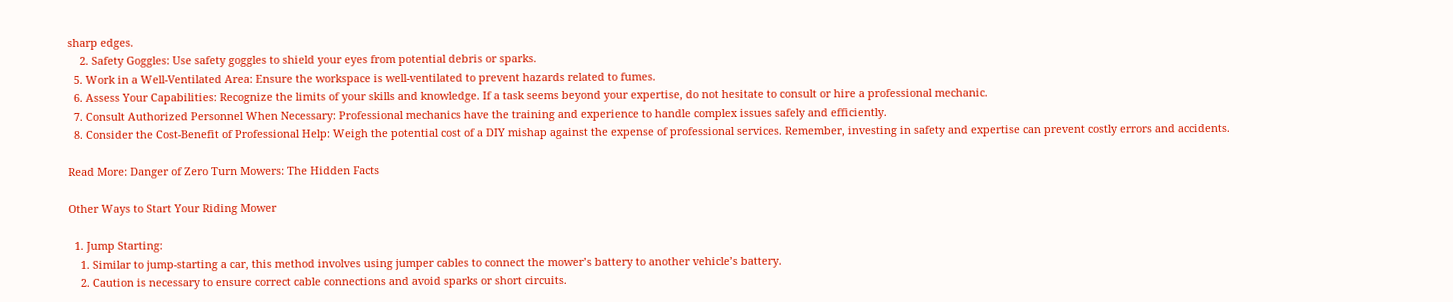sharp edges.
    2. Safety Goggles: Use safety goggles to shield your eyes from potential debris or sparks.
  5. Work in a Well-Ventilated Area: Ensure the workspace is well-ventilated to prevent hazards related to fumes.
  6. Assess Your Capabilities: Recognize the limits of your skills and knowledge. If a task seems beyond your expertise, do not hesitate to consult or hire a professional mechanic.
  7. Consult Authorized Personnel When Necessary: Professional mechanics have the training and experience to handle complex issues safely and efficiently.
  8. Consider the Cost-Benefit of Professional Help: Weigh the potential cost of a DIY mishap against the expense of professional services. Remember, investing in safety and expertise can prevent costly errors and accidents.

Read More: Danger of Zero Turn Mowers: The Hidden Facts

Other Ways to Start Your Riding Mower

  1. Jump Starting:
    1. Similar to jump-starting a car, this method involves using jumper cables to connect the mower’s battery to another vehicle’s battery.
    2. Caution is necessary to ensure correct cable connections and avoid sparks or short circuits.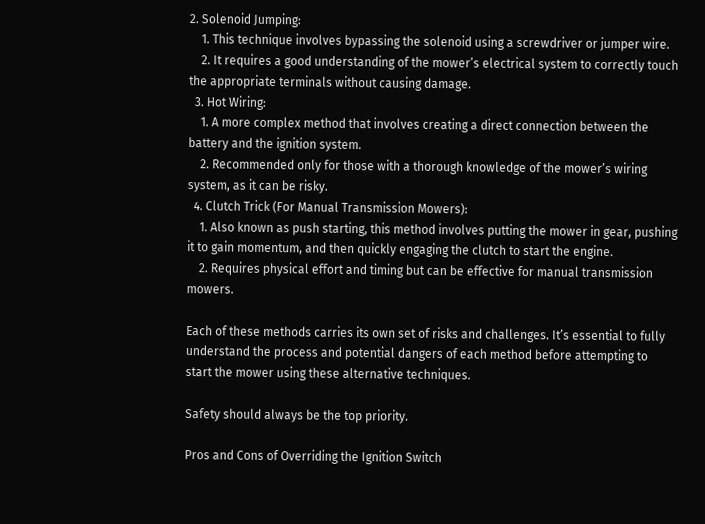2. Solenoid Jumping:
    1. This technique involves bypassing the solenoid using a screwdriver or jumper wire.
    2. It requires a good understanding of the mower’s electrical system to correctly touch the appropriate terminals without causing damage.
  3. Hot Wiring:
    1. A more complex method that involves creating a direct connection between the battery and the ignition system.
    2. Recommended only for those with a thorough knowledge of the mower’s wiring system, as it can be risky.
  4. Clutch Trick (For Manual Transmission Mowers):
    1. Also known as push starting, this method involves putting the mower in gear, pushing it to gain momentum, and then quickly engaging the clutch to start the engine.
    2. Requires physical effort and timing but can be effective for manual transmission mowers.

Each of these methods carries its own set of risks and challenges. It’s essential to fully understand the process and potential dangers of each method before attempting to start the mower using these alternative techniques.

Safety should always be the top priority.

Pros and Cons of Overriding the Ignition Switch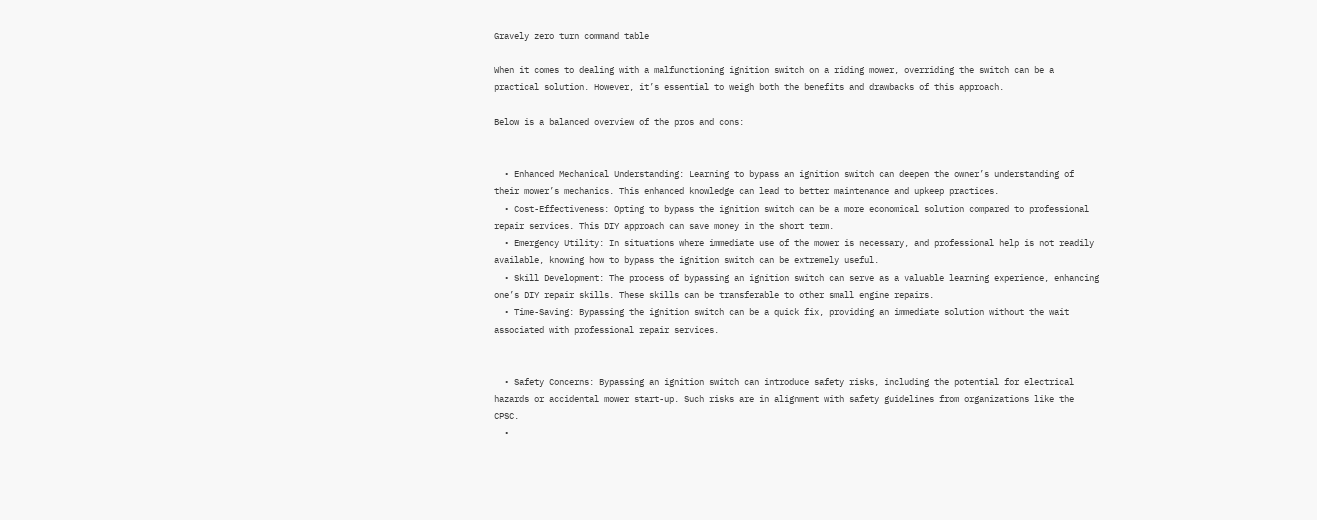Gravely zero turn command table

When it comes to dealing with a malfunctioning ignition switch on a riding mower, overriding the switch can be a practical solution. However, it’s essential to weigh both the benefits and drawbacks of this approach.

Below is a balanced overview of the pros and cons:


  • Enhanced Mechanical Understanding: Learning to bypass an ignition switch can deepen the owner’s understanding of their mower’s mechanics. This enhanced knowledge can lead to better maintenance and upkeep practices.
  • Cost-Effectiveness: Opting to bypass the ignition switch can be a more economical solution compared to professional repair services. This DIY approach can save money in the short term.
  • Emergency Utility: In situations where immediate use of the mower is necessary, and professional help is not readily available, knowing how to bypass the ignition switch can be extremely useful.
  • Skill Development: The process of bypassing an ignition switch can serve as a valuable learning experience, enhancing one’s DIY repair skills. These skills can be transferable to other small engine repairs.
  • Time-Saving: Bypassing the ignition switch can be a quick fix, providing an immediate solution without the wait associated with professional repair services.


  • Safety Concerns: Bypassing an ignition switch can introduce safety risks, including the potential for electrical hazards or accidental mower start-up. Such risks are in alignment with safety guidelines from organizations like the CPSC.
  •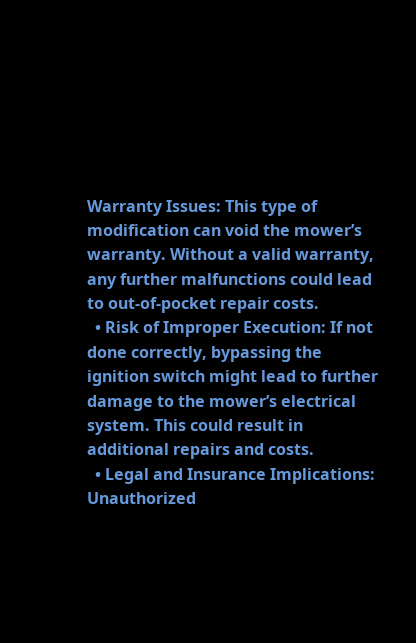Warranty Issues: This type of modification can void the mower’s warranty. Without a valid warranty, any further malfunctions could lead to out-of-pocket repair costs.
  • Risk of Improper Execution: If not done correctly, bypassing the ignition switch might lead to further damage to the mower’s electrical system. This could result in additional repairs and costs.
  • Legal and Insurance Implications: Unauthorized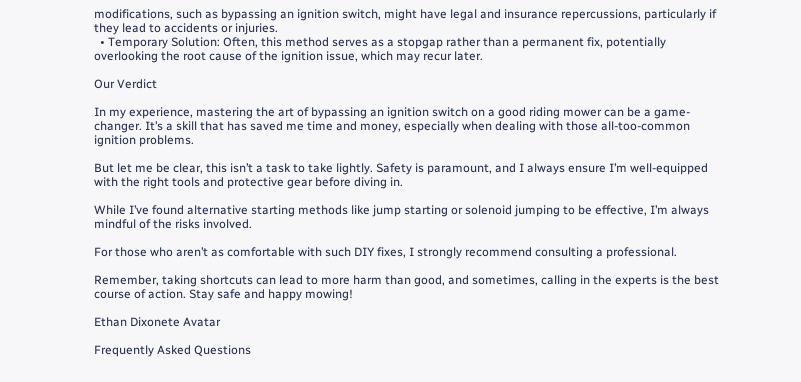modifications, such as bypassing an ignition switch, might have legal and insurance repercussions, particularly if they lead to accidents or injuries.
  • Temporary Solution: Often, this method serves as a stopgap rather than a permanent fix, potentially overlooking the root cause of the ignition issue, which may recur later.

Our Verdict

In my experience, mastering the art of bypassing an ignition switch on a good riding mower can be a game-changer. It’s a skill that has saved me time and money, especially when dealing with those all-too-common ignition problems.

But let me be clear, this isn’t a task to take lightly. Safety is paramount, and I always ensure I’m well-equipped with the right tools and protective gear before diving in.

While I’ve found alternative starting methods like jump starting or solenoid jumping to be effective, I’m always mindful of the risks involved.

For those who aren’t as comfortable with such DIY fixes, I strongly recommend consulting a professional.

Remember, taking shortcuts can lead to more harm than good, and sometimes, calling in the experts is the best course of action. Stay safe and happy mowing!

Ethan Dixonete Avatar

Frequently Asked Questions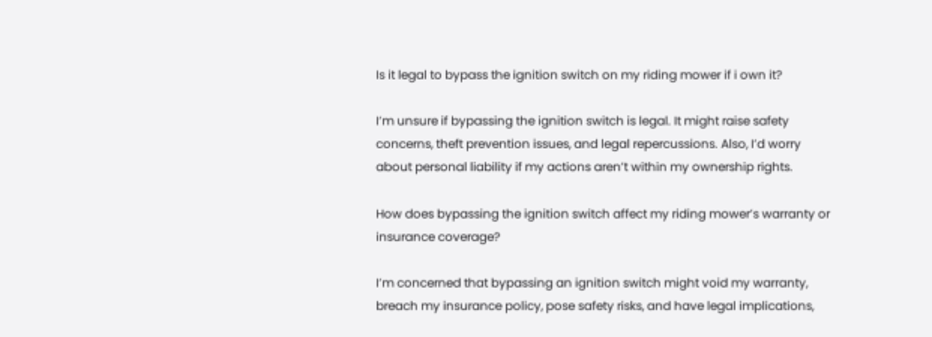Is it legal to bypass the ignition switch on my riding mower if i own it?

I’m unsure if bypassing the ignition switch is legal. It might raise safety concerns, theft prevention issues, and legal repercussions. Also, I’d worry about personal liability if my actions aren’t within my ownership rights.

How does bypassing the ignition switch affect my riding mower’s warranty or insurance coverage?

I’m concerned that bypassing an ignition switch might void my warranty, breach my insurance policy, pose safety risks, and have legal implications,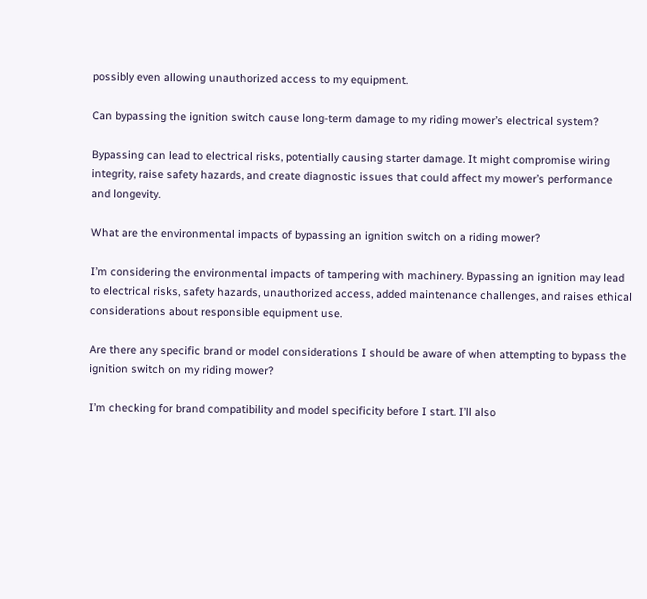possibly even allowing unauthorized access to my equipment.

Can bypassing the ignition switch cause long-term damage to my riding mower’s electrical system?

Bypassing can lead to electrical risks, potentially causing starter damage. It might compromise wiring integrity, raise safety hazards, and create diagnostic issues that could affect my mower’s performance and longevity.

What are the environmental impacts of bypassing an ignition switch on a riding mower?

I’m considering the environmental impacts of tampering with machinery. Bypassing an ignition may lead to electrical risks, safety hazards, unauthorized access, added maintenance challenges, and raises ethical considerations about responsible equipment use.

Are there any specific brand or model considerations I should be aware of when attempting to bypass the ignition switch on my riding mower?

I’m checking for brand compatibility and model specificity before I start. I’ll also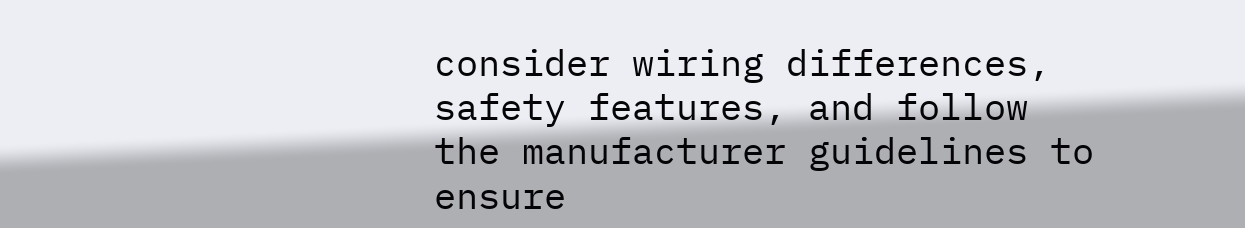consider wiring differences, safety features, and follow the manufacturer guidelines to ensure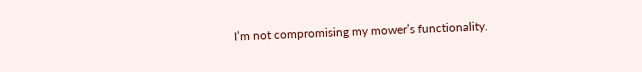I’m not compromising my mower’s functionality.